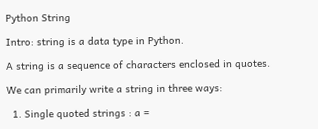Python String

Intro: string is a data type in Python.

A string is a sequence of characters enclosed in quotes.

We can primarily write a string in three ways:

  1. Single quoted strings : a =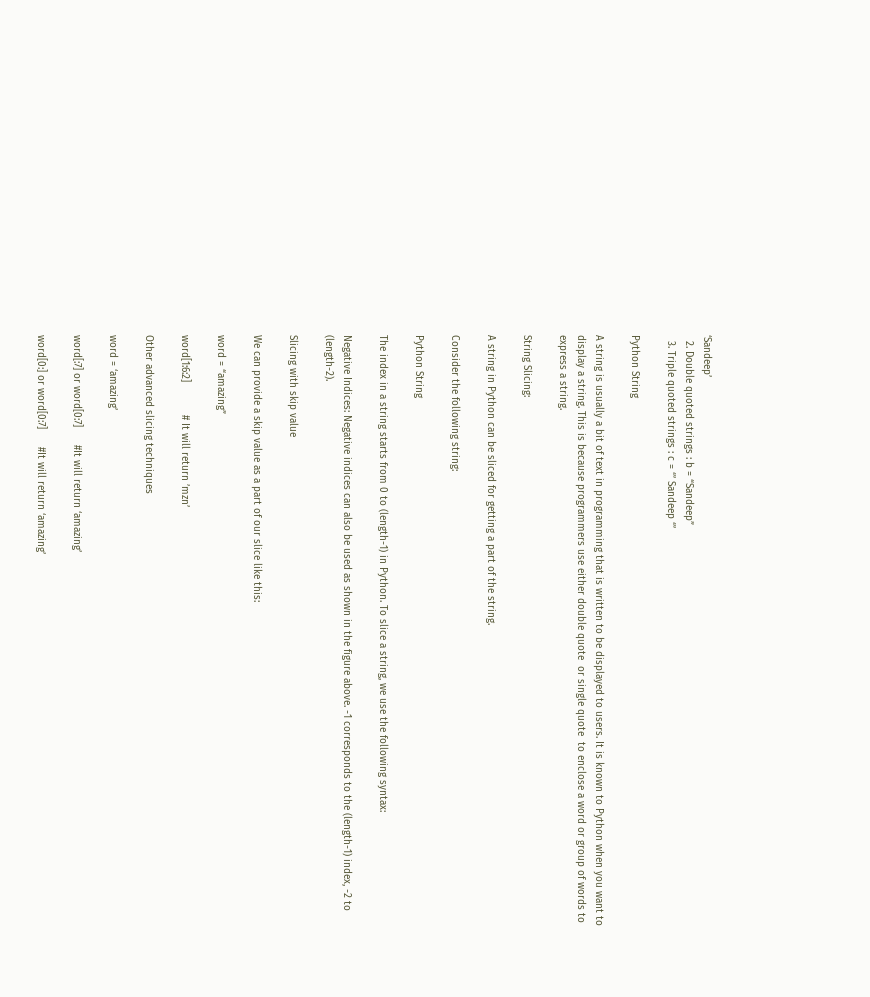‘Sandeep’
  2. Double quoted strings : b = “Sandeep”
  3. Triple quoted strings : c = ‘’’ Sandeep ‘’’

Python String

A string is usually a bit of text in programming that is written to be displayed to users. It is known to Python when you want to display a string. This is because programmers use either double quote  or single quote  to enclose a word or group of words to express a string.

String Slicing:

A string in Python can be sliced for getting a part of the string.

Consider the following string:

Python String

The index in a string starts from 0 to (length-1) in Python. To slice a string, we use the following syntax:

Negative Indices: Negative indices can also be used as shown in the figure above. -1 corresponds to the (length-1) index, -2 to (length-2).

Slicing with skip value

We can provide a skip value as a part of our slice like this:

word = “amazing”

word[1:6:2]           # It will return ’mzn’

Other advanced slicing techniques

word = ‘amazing’

word[:7] or word[0:7]      #It will return ‘amazing’

word[0:] or word[0:7]      #It will return ‘amazing’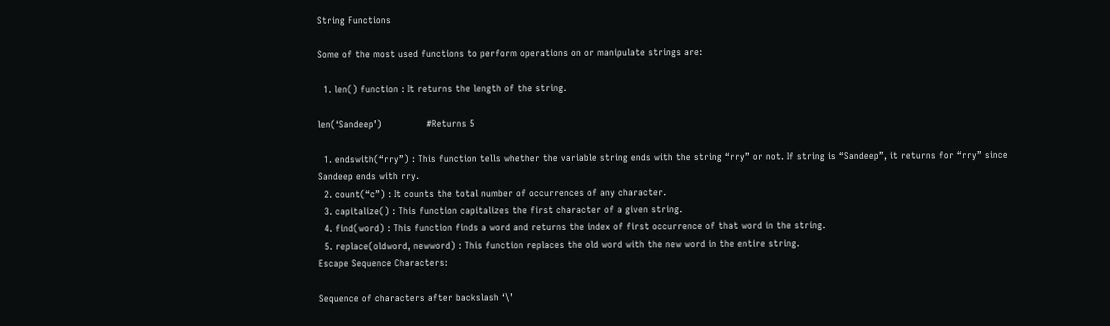String Functions

Some of the most used functions to perform operations on or manipulate strings are:

  1. len() function : It returns the length of the string.

len(‘Sandeep’)               #Returns 5

  1. endswith(“rry”) : This function tells whether the variable string ends with the string “rry” or not. If string is “Sandeep”, it returns for “rry” since Sandeep ends with rry.
  2. count(“c”) : It counts the total number of occurrences of any character.
  3. capitalize() : This function capitalizes the first character of a given string.
  4. find(word) : This function finds a word and returns the index of first occurrence of that word in the string.
  5. replace(oldword, newword) : This function replaces the old word with the new word in the entire string.
Escape Sequence Characters:

Sequence of characters after backslash ‘\’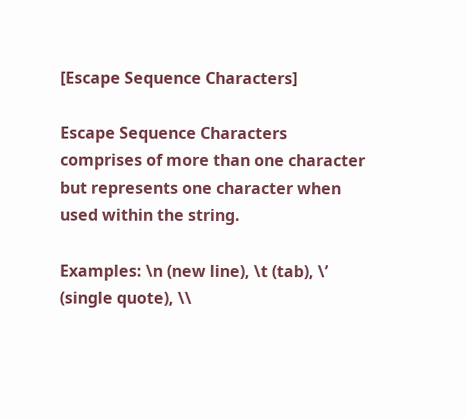[Escape Sequence Characters]

Escape Sequence Characters comprises of more than one character but represents one character when used within the string.

Examples: \n (new line), \t (tab), \’ (single quote), \\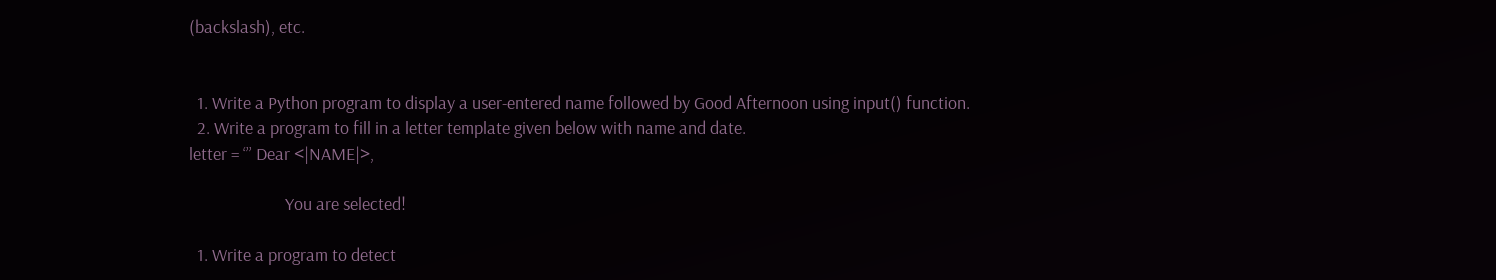(backslash), etc.


  1. Write a Python program to display a user-entered name followed by Good Afternoon using input() function.
  2. Write a program to fill in a letter template given below with name and date.
letter = ‘’’ Dear <|NAME|>,

                        You are selected!

  1. Write a program to detect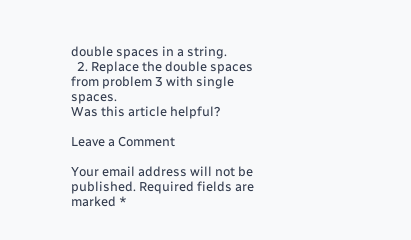double spaces in a string.
  2. Replace the double spaces from problem 3 with single spaces.
Was this article helpful?

Leave a Comment

Your email address will not be published. Required fields are marked *